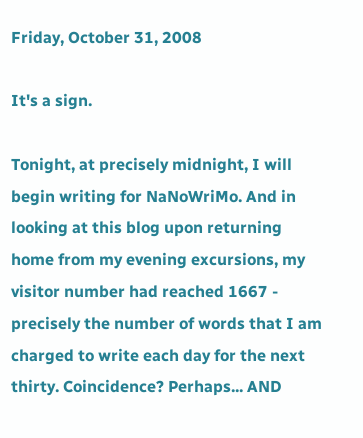Friday, October 31, 2008

It's a sign.

Tonight, at precisely midnight, I will begin writing for NaNoWriMo. And in looking at this blog upon returning home from my evening excursions, my visitor number had reached 1667 - precisely the number of words that I am charged to write each day for the next thirty. Coincidence? Perhaps... AND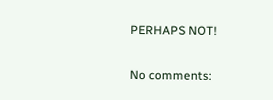PERHAPS NOT!

No comments: